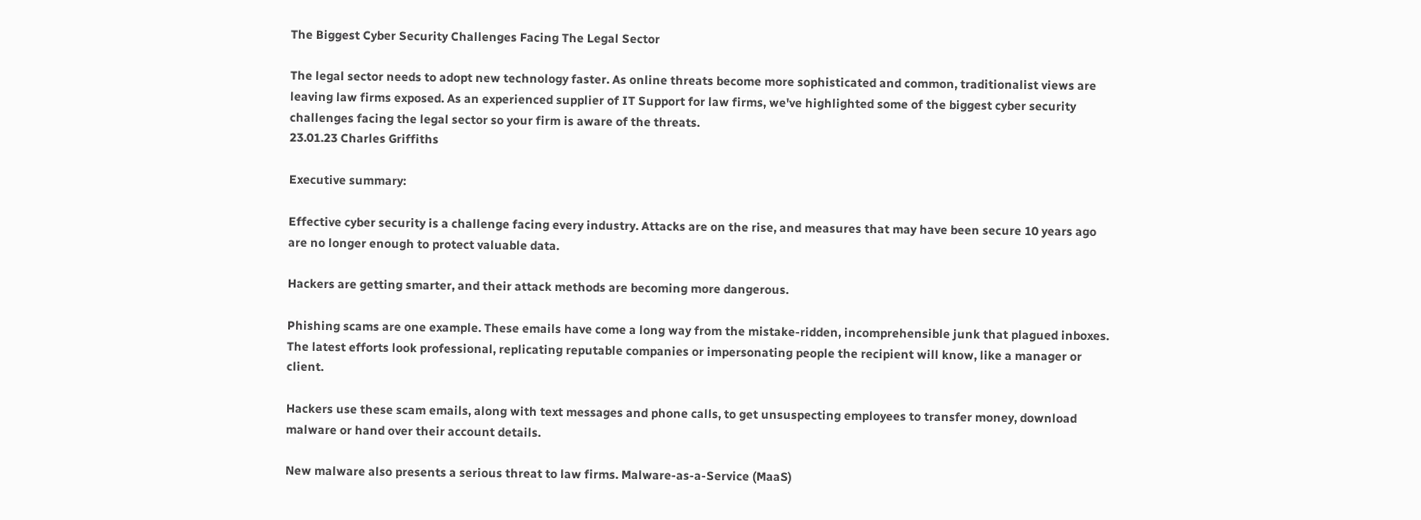The Biggest Cyber Security Challenges Facing The Legal Sector

The legal sector needs to adopt new technology faster. As online threats become more sophisticated and common, traditionalist views are leaving law firms exposed. As an experienced supplier of IT Support for law firms, we've highlighted some of the biggest cyber security challenges facing the legal sector so your firm is aware of the threats.
23.01.23 Charles Griffiths

Executive summary:

Effective cyber security is a challenge facing every industry. Attacks are on the rise, and measures that may have been secure 10 years ago are no longer enough to protect valuable data.

Hackers are getting smarter, and their attack methods are becoming more dangerous.

Phishing scams are one example. These emails have come a long way from the mistake-ridden, incomprehensible junk that plagued inboxes. The latest efforts look professional, replicating reputable companies or impersonating people the recipient will know, like a manager or client.

Hackers use these scam emails, along with text messages and phone calls, to get unsuspecting employees to transfer money, download malware or hand over their account details.

New malware also presents a serious threat to law firms. Malware-as-a-Service (MaaS)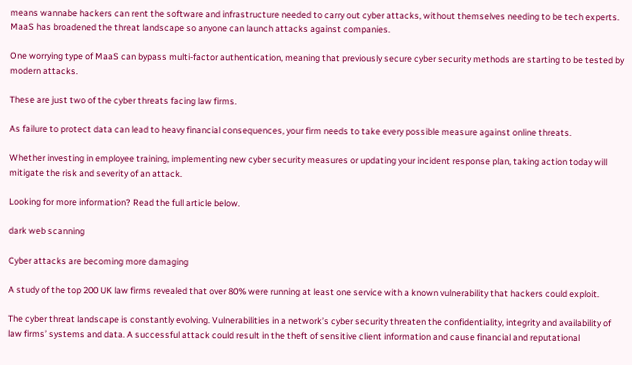means wannabe hackers can rent the software and infrastructure needed to carry out cyber attacks, without themselves needing to be tech experts. MaaS has broadened the threat landscape so anyone can launch attacks against companies.

One worrying type of MaaS can bypass multi-factor authentication, meaning that previously secure cyber security methods are starting to be tested by modern attacks.

These are just two of the cyber threats facing law firms.

As failure to protect data can lead to heavy financial consequences, your firm needs to take every possible measure against online threats.

Whether investing in employee training, implementing new cyber security measures or updating your incident response plan, taking action today will mitigate the risk and severity of an attack.

Looking for more information? Read the full article below.

dark web scanning

Cyber attacks are becoming more damaging

A study of the top 200 UK law firms revealed that over 80% were running at least one service with a known vulnerability that hackers could exploit.

The cyber threat landscape is constantly evolving. Vulnerabilities in a network’s cyber security threaten the confidentiality, integrity and availability of law firms’ systems and data. A successful attack could result in the theft of sensitive client information and cause financial and reputational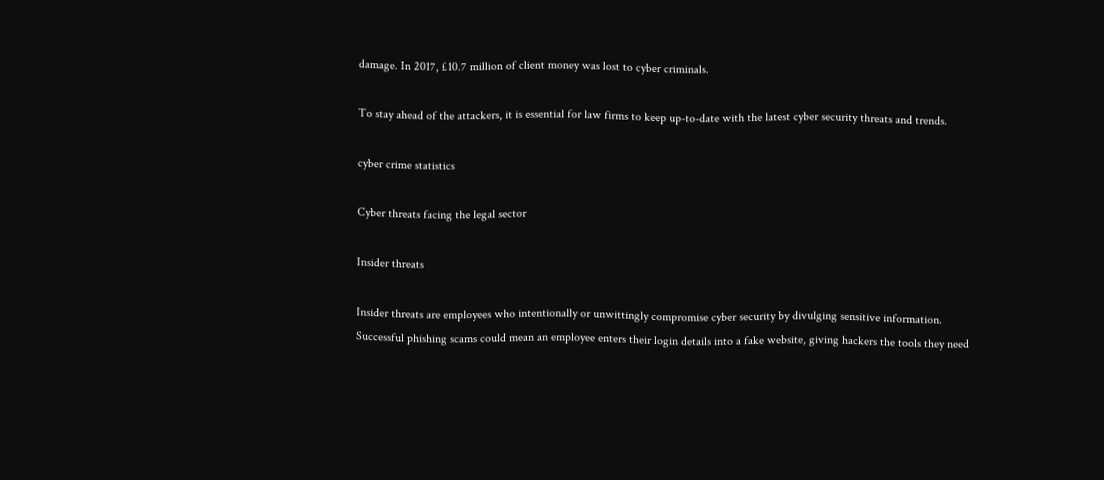damage. In 2017, £10.7 million of client money was lost to cyber criminals.

To stay ahead of the attackers, it is essential for law firms to keep up-to-date with the latest cyber security threats and trends.

cyber crime statistics

Cyber threats facing the legal sector

Insider threats

Insider threats are employees who intentionally or unwittingly compromise cyber security by divulging sensitive information. Successful phishing scams could mean an employee enters their login details into a fake website, giving hackers the tools they need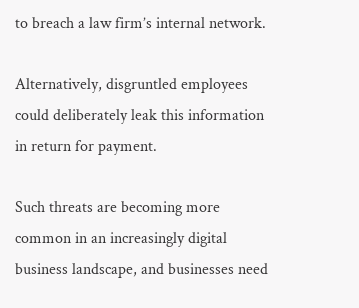to breach a law firm’s internal network.

Alternatively, disgruntled employees could deliberately leak this information in return for payment.

Such threats are becoming more common in an increasingly digital business landscape, and businesses need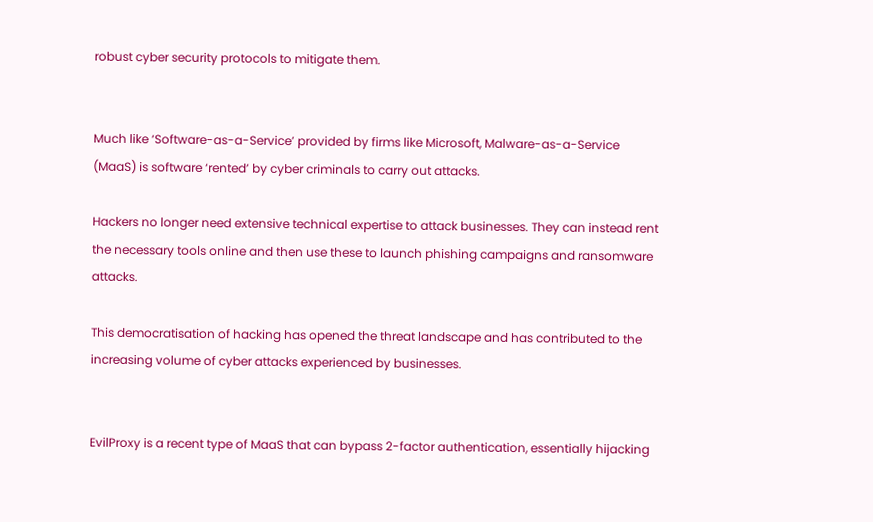robust cyber security protocols to mitigate them.


Much like ‘Software-as-a-Service’ provided by firms like Microsoft, Malware-as-a-Service (MaaS) is software ‘rented’ by cyber criminals to carry out attacks.

Hackers no longer need extensive technical expertise to attack businesses. They can instead rent the necessary tools online and then use these to launch phishing campaigns and ransomware attacks.

This democratisation of hacking has opened the threat landscape and has contributed to the increasing volume of cyber attacks experienced by businesses.


EvilProxy is a recent type of MaaS that can bypass 2-factor authentication, essentially hijacking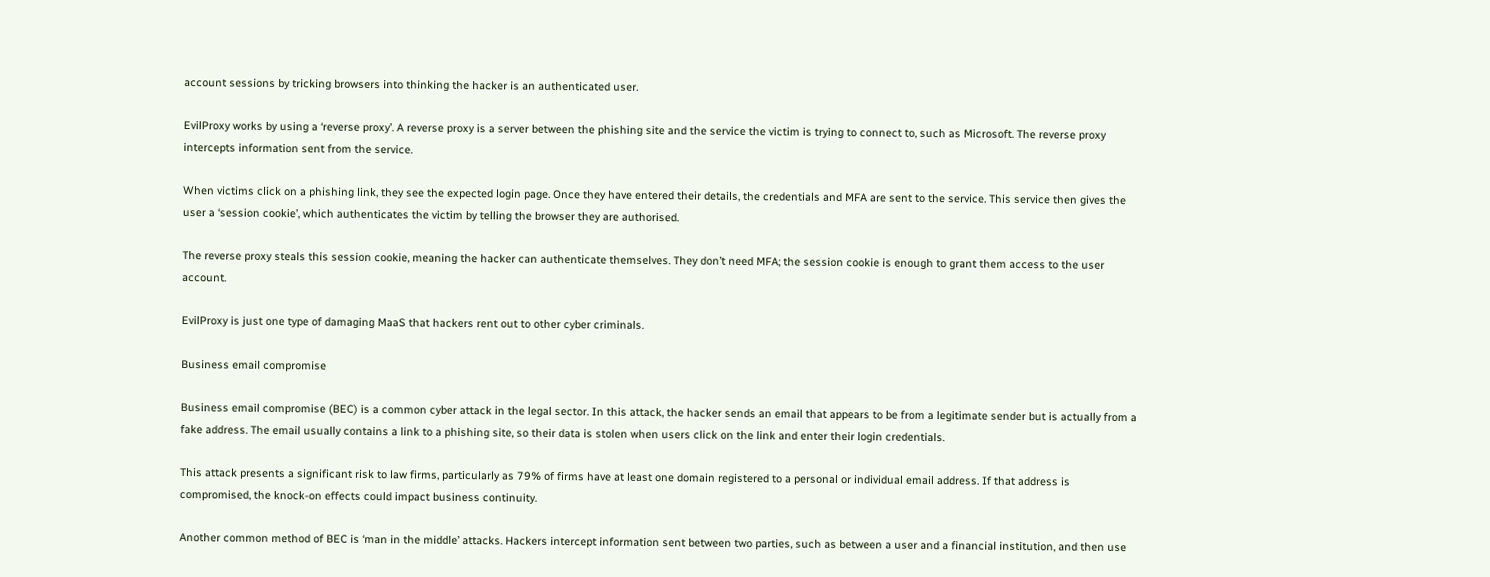account sessions by tricking browsers into thinking the hacker is an authenticated user.

EvilProxy works by using a ‘reverse proxy’. A reverse proxy is a server between the phishing site and the service the victim is trying to connect to, such as Microsoft. The reverse proxy intercepts information sent from the service.

When victims click on a phishing link, they see the expected login page. Once they have entered their details, the credentials and MFA are sent to the service. This service then gives the user a ‘session cookie’, which authenticates the victim by telling the browser they are authorised.

The reverse proxy steals this session cookie, meaning the hacker can authenticate themselves. They don’t need MFA; the session cookie is enough to grant them access to the user account.

EvilProxy is just one type of damaging MaaS that hackers rent out to other cyber criminals.

Business email compromise

Business email compromise (BEC) is a common cyber attack in the legal sector. In this attack, the hacker sends an email that appears to be from a legitimate sender but is actually from a fake address. The email usually contains a link to a phishing site, so their data is stolen when users click on the link and enter their login credentials.

This attack presents a significant risk to law firms, particularly as 79% of firms have at least one domain registered to a personal or individual email address. If that address is compromised, the knock-on effects could impact business continuity.

Another common method of BEC is ‘man in the middle’ attacks. Hackers intercept information sent between two parties, such as between a user and a financial institution, and then use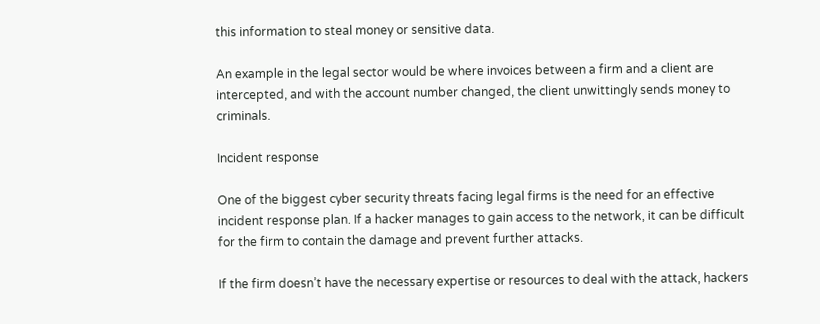this information to steal money or sensitive data.

An example in the legal sector would be where invoices between a firm and a client are intercepted, and with the account number changed, the client unwittingly sends money to criminals.

Incident response

One of the biggest cyber security threats facing legal firms is the need for an effective incident response plan. If a hacker manages to gain access to the network, it can be difficult for the firm to contain the damage and prevent further attacks.

If the firm doesn’t have the necessary expertise or resources to deal with the attack, hackers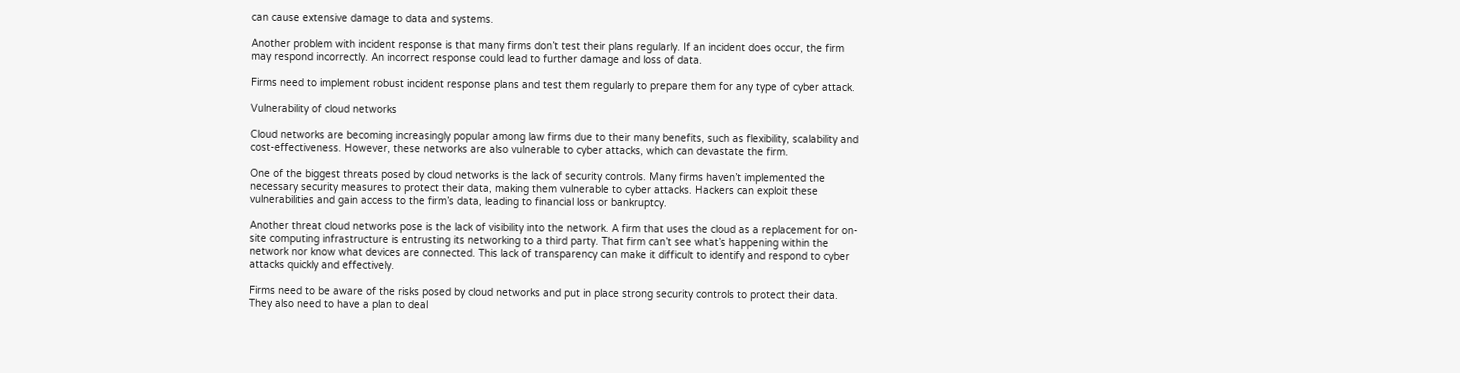can cause extensive damage to data and systems.

Another problem with incident response is that many firms don’t test their plans regularly. If an incident does occur, the firm may respond incorrectly. An incorrect response could lead to further damage and loss of data.

Firms need to implement robust incident response plans and test them regularly to prepare them for any type of cyber attack.

Vulnerability of cloud networks

Cloud networks are becoming increasingly popular among law firms due to their many benefits, such as flexibility, scalability and cost-effectiveness. However, these networks are also vulnerable to cyber attacks, which can devastate the firm.

One of the biggest threats posed by cloud networks is the lack of security controls. Many firms haven’t implemented the necessary security measures to protect their data, making them vulnerable to cyber attacks. Hackers can exploit these vulnerabilities and gain access to the firm’s data, leading to financial loss or bankruptcy.

Another threat cloud networks pose is the lack of visibility into the network. A firm that uses the cloud as a replacement for on-site computing infrastructure is entrusting its networking to a third party. That firm can’t see what’s happening within the network nor know what devices are connected. This lack of transparency can make it difficult to identify and respond to cyber attacks quickly and effectively.

Firms need to be aware of the risks posed by cloud networks and put in place strong security controls to protect their data. They also need to have a plan to deal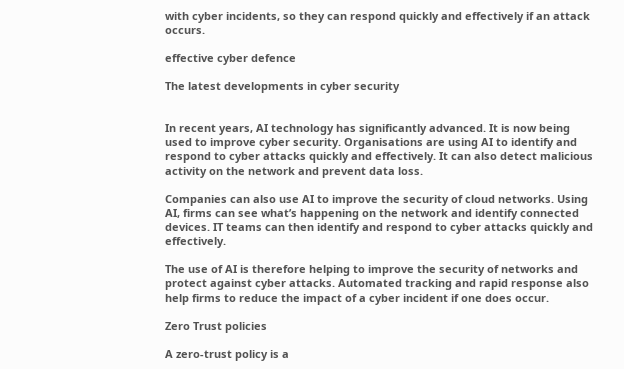with cyber incidents, so they can respond quickly and effectively if an attack occurs.

effective cyber defence

The latest developments in cyber security


In recent years, AI technology has significantly advanced. It is now being used to improve cyber security. Organisations are using AI to identify and respond to cyber attacks quickly and effectively. It can also detect malicious activity on the network and prevent data loss.

Companies can also use AI to improve the security of cloud networks. Using AI, firms can see what’s happening on the network and identify connected devices. IT teams can then identify and respond to cyber attacks quickly and effectively.

The use of AI is therefore helping to improve the security of networks and protect against cyber attacks. Automated tracking and rapid response also help firms to reduce the impact of a cyber incident if one does occur.

Zero Trust policies

A zero-trust policy is a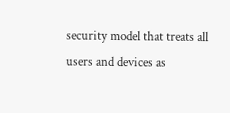security model that treats all users and devices as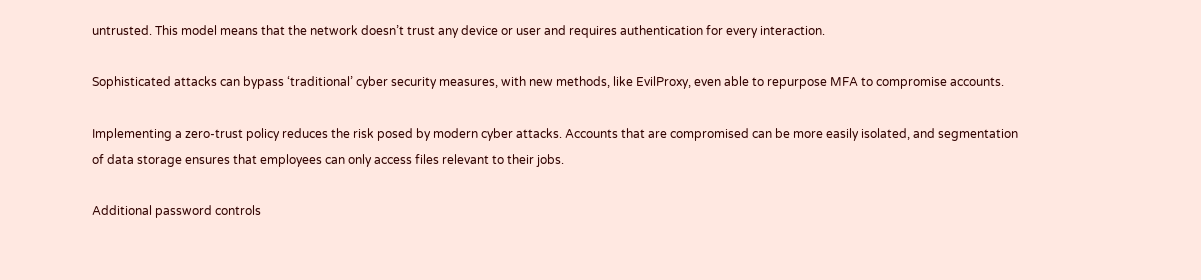untrusted. This model means that the network doesn’t trust any device or user and requires authentication for every interaction.

Sophisticated attacks can bypass ‘traditional’ cyber security measures, with new methods, like EvilProxy, even able to repurpose MFA to compromise accounts.

Implementing a zero-trust policy reduces the risk posed by modern cyber attacks. Accounts that are compromised can be more easily isolated, and segmentation of data storage ensures that employees can only access files relevant to their jobs.

Additional password controls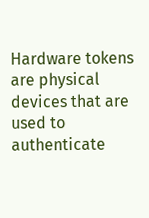Hardware tokens are physical devices that are used to authenticate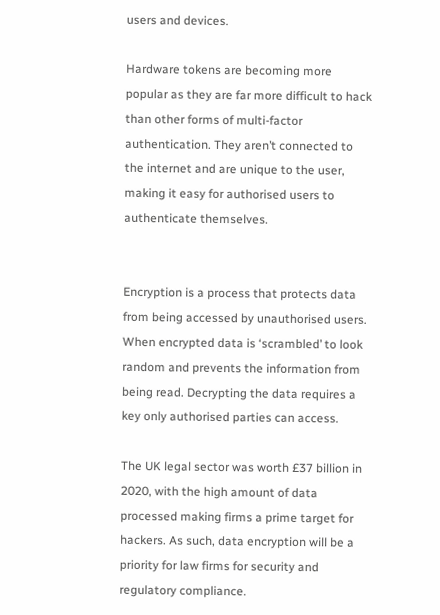users and devices.

Hardware tokens are becoming more popular as they are far more difficult to hack than other forms of multi-factor authentication. They aren’t connected to the internet and are unique to the user, making it easy for authorised users to authenticate themselves.


Encryption is a process that protects data from being accessed by unauthorised users. When encrypted data is ‘scrambled’ to look random and prevents the information from being read. Decrypting the data requires a key only authorised parties can access.

The UK legal sector was worth £37 billion in 2020, with the high amount of data processed making firms a prime target for hackers. As such, data encryption will be a priority for law firms for security and regulatory compliance.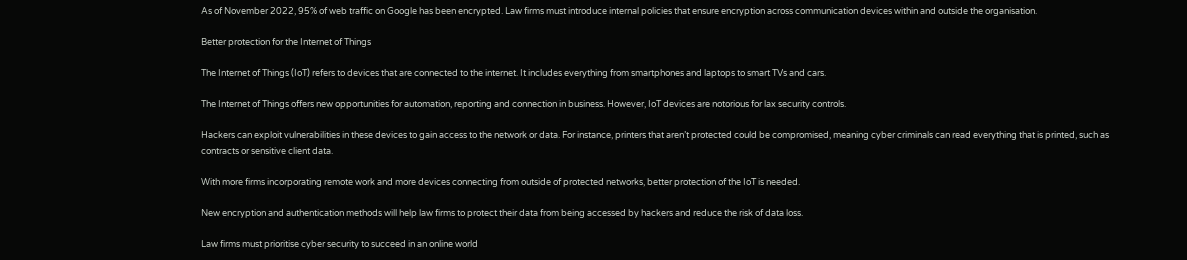As of November 2022, 95% of web traffic on Google has been encrypted. Law firms must introduce internal policies that ensure encryption across communication devices within and outside the organisation.

Better protection for the Internet of Things

The Internet of Things (IoT) refers to devices that are connected to the internet. It includes everything from smartphones and laptops to smart TVs and cars.

The Internet of Things offers new opportunities for automation, reporting and connection in business. However, IoT devices are notorious for lax security controls.

Hackers can exploit vulnerabilities in these devices to gain access to the network or data. For instance, printers that aren’t protected could be compromised, meaning cyber criminals can read everything that is printed, such as contracts or sensitive client data.

With more firms incorporating remote work and more devices connecting from outside of protected networks, better protection of the IoT is needed.

New encryption and authentication methods will help law firms to protect their data from being accessed by hackers and reduce the risk of data loss.

Law firms must prioritise cyber security to succeed in an online world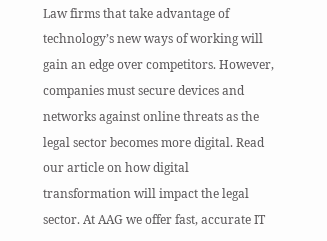Law firms that take advantage of technology’s new ways of working will gain an edge over competitors. However, companies must secure devices and networks against online threats as the legal sector becomes more digital. Read our article on how digital transformation will impact the legal sector. At AAG we offer fast, accurate IT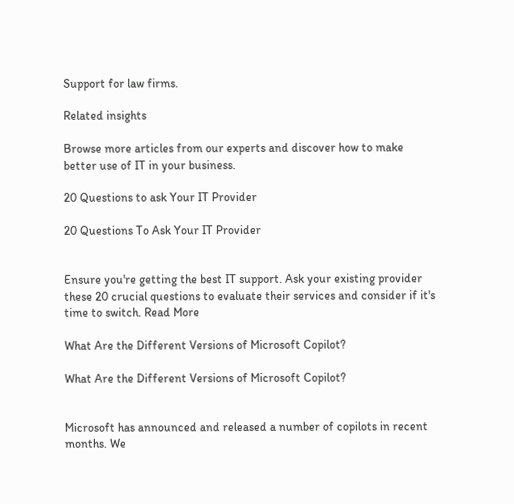Support for law firms.

Related insights

Browse more articles from our experts and discover how to make better use of IT in your business.

20 Questions to ask Your IT Provider

20 Questions To Ask Your IT Provider


Ensure you're getting the best IT support. Ask your existing provider these 20 crucial questions to evaluate their services and consider if it's time to switch. Read More

What Are the Different Versions of Microsoft Copilot?

What Are the Different Versions of Microsoft Copilot?


Microsoft has announced and released a number of copilots in recent months. We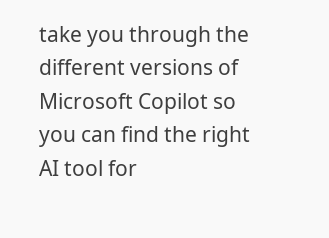take you through the different versions of Microsoft Copilot so you can find the right AI tool for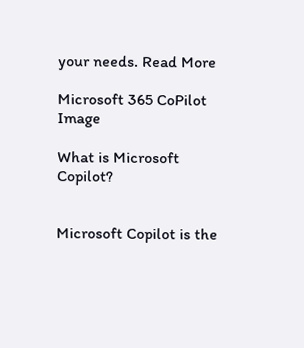your needs. Read More

Microsoft 365 CoPilot Image

What is Microsoft Copilot?


Microsoft Copilot is the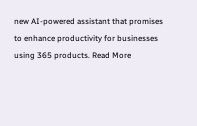new AI-powered assistant that promises to enhance productivity for businesses using 365 products. Read More